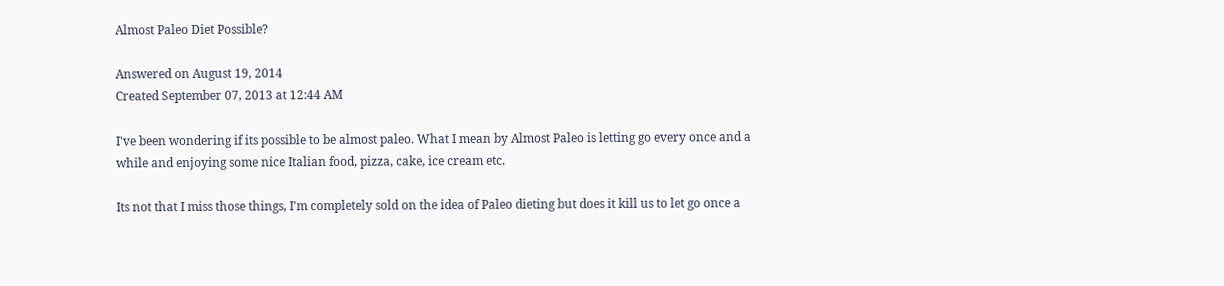Almost Paleo Diet Possible?

Answered on August 19, 2014
Created September 07, 2013 at 12:44 AM

I've been wondering if its possible to be almost paleo. What I mean by Almost Paleo is letting go every once and a while and enjoying some nice Italian food, pizza, cake, ice cream etc.

Its not that I miss those things, I'm completely sold on the idea of Paleo dieting but does it kill us to let go once a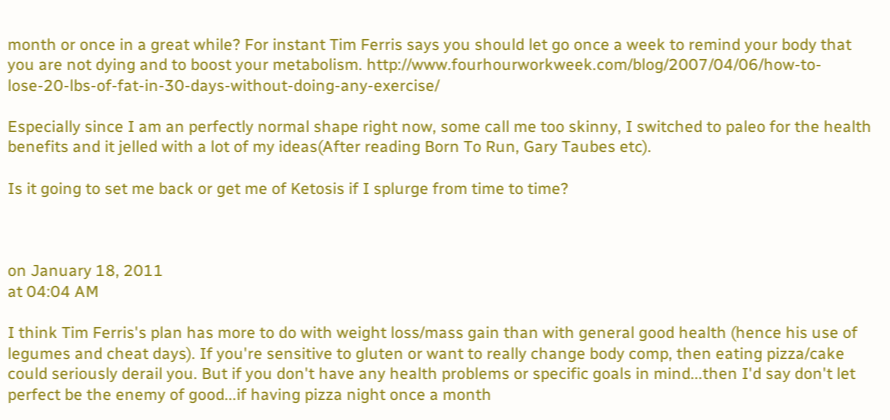month or once in a great while? For instant Tim Ferris says you should let go once a week to remind your body that you are not dying and to boost your metabolism. http://www.fourhourworkweek.com/blog/2007/04/06/how-to-lose-20-lbs-of-fat-in-30-days-without-doing-any-exercise/

Especially since I am an perfectly normal shape right now, some call me too skinny, I switched to paleo for the health benefits and it jelled with a lot of my ideas(After reading Born To Run, Gary Taubes etc).

Is it going to set me back or get me of Ketosis if I splurge from time to time?



on January 18, 2011
at 04:04 AM

I think Tim Ferris's plan has more to do with weight loss/mass gain than with general good health (hence his use of legumes and cheat days). If you're sensitive to gluten or want to really change body comp, then eating pizza/cake could seriously derail you. But if you don't have any health problems or specific goals in mind...then I'd say don't let perfect be the enemy of good...if having pizza night once a month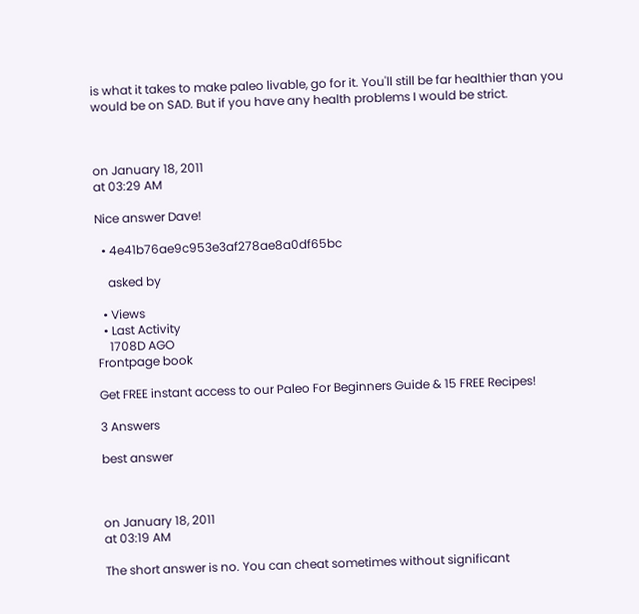is what it takes to make paleo livable, go for it. You'll still be far healthier than you would be on SAD. But if you have any health problems I would be strict.



on January 18, 2011
at 03:29 AM

Nice answer Dave!

  • 4e41b76ae9c953e3af278ae8a0df65bc

    asked by

  • Views
  • Last Activity
    1708D AGO
Frontpage book

Get FREE instant access to our Paleo For Beginners Guide & 15 FREE Recipes!

3 Answers

best answer



on January 18, 2011
at 03:19 AM

The short answer is no. You can cheat sometimes without significant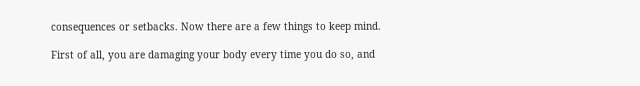consequences or setbacks. Now there are a few things to keep mind.

First of all, you are damaging your body every time you do so, and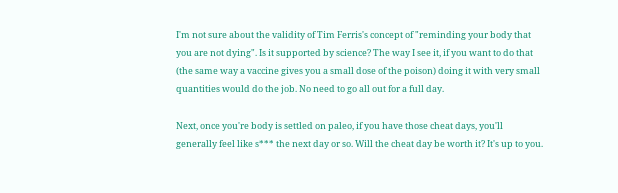I'm not sure about the validity of Tim Ferris's concept of "reminding your body that you are not dying". Is it supported by science? The way I see it, if you want to do that (the same way a vaccine gives you a small dose of the poison) doing it with very small quantities would do the job. No need to go all out for a full day.

Next, once you're body is settled on paleo, if you have those cheat days, you'll generally feel like s*** the next day or so. Will the cheat day be worth it? It's up to you.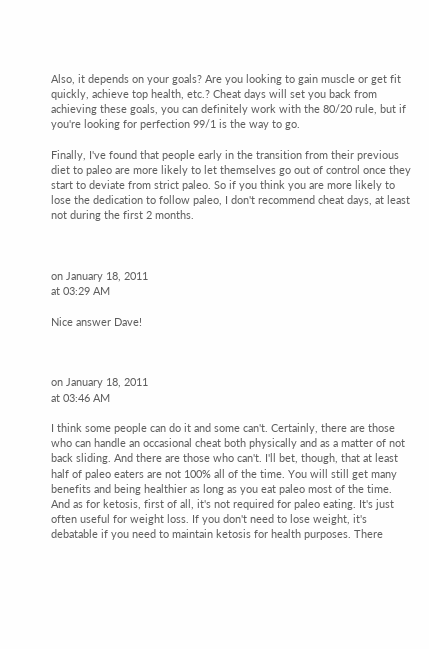Also, it depends on your goals? Are you looking to gain muscle or get fit quickly, achieve top health, etc.? Cheat days will set you back from achieving these goals, you can definitely work with the 80/20 rule, but if you're looking for perfection 99/1 is the way to go.

Finally, I've found that people early in the transition from their previous diet to paleo are more likely to let themselves go out of control once they start to deviate from strict paleo. So if you think you are more likely to lose the dedication to follow paleo, I don't recommend cheat days, at least not during the first 2 months.



on January 18, 2011
at 03:29 AM

Nice answer Dave!



on January 18, 2011
at 03:46 AM

I think some people can do it and some can't. Certainly, there are those who can handle an occasional cheat both physically and as a matter of not back sliding. And there are those who can't. I'll bet, though, that at least half of paleo eaters are not 100% all of the time. You will still get many benefits and being healthier as long as you eat paleo most of the time. And as for ketosis, first of all, it's not required for paleo eating. It's just often useful for weight loss. If you don't need to lose weight, it's debatable if you need to maintain ketosis for health purposes. There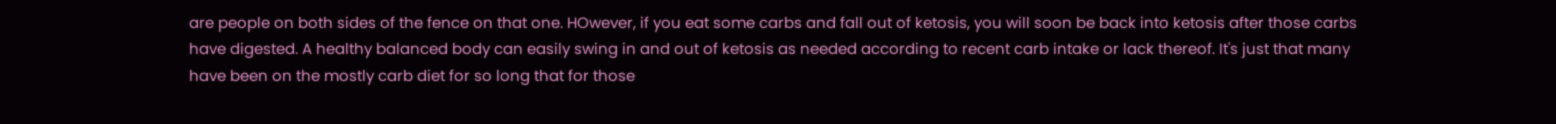are people on both sides of the fence on that one. HOwever, if you eat some carbs and fall out of ketosis, you will soon be back into ketosis after those carbs have digested. A healthy balanced body can easily swing in and out of ketosis as needed according to recent carb intake or lack thereof. It's just that many have been on the mostly carb diet for so long that for those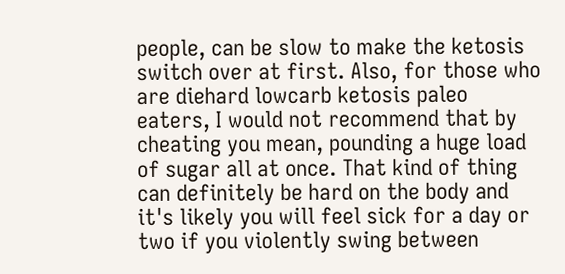people, can be slow to make the ketosis switch over at first. Also, for those who are diehard lowcarb ketosis paleo eaters, I would not recommend that by cheating you mean, pounding a huge load of sugar all at once. That kind of thing can definitely be hard on the body and it's likely you will feel sick for a day or two if you violently swing between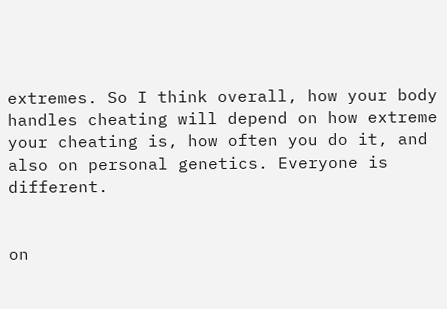extremes. So I think overall, how your body handles cheating will depend on how extreme your cheating is, how often you do it, and also on personal genetics. Everyone is different.


on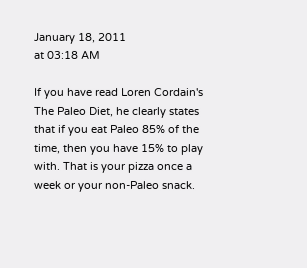January 18, 2011
at 03:18 AM

If you have read Loren Cordain's The Paleo Diet, he clearly states that if you eat Paleo 85% of the time, then you have 15% to play with. That is your pizza once a week or your non-Paleo snack.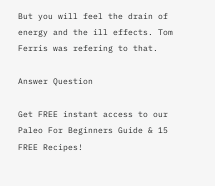But you will feel the drain of energy and the ill effects. Tom Ferris was refering to that.

Answer Question

Get FREE instant access to our
Paleo For Beginners Guide & 15 FREE Recipes!